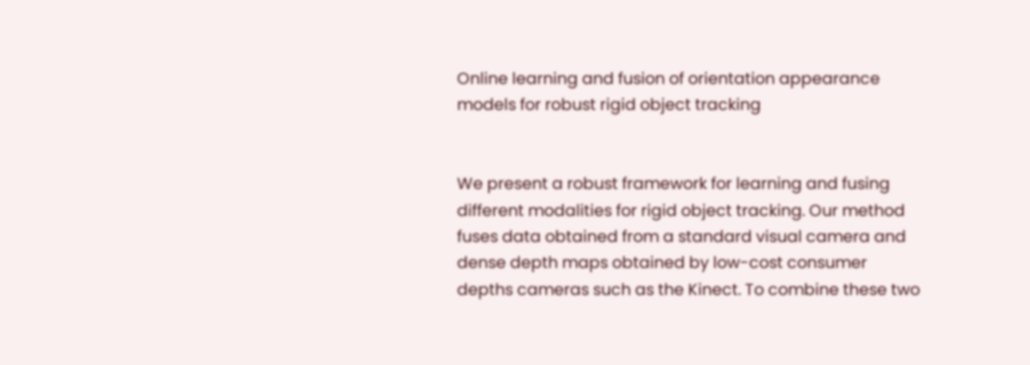Online learning and fusion of orientation appearance models for robust rigid object tracking


We present a robust framework for learning and fusing different modalities for rigid object tracking. Our method fuses data obtained from a standard visual camera and dense depth maps obtained by low-cost consumer depths cameras such as the Kinect. To combine these two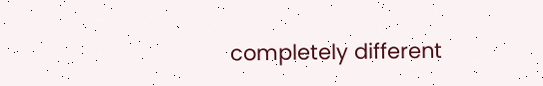completely different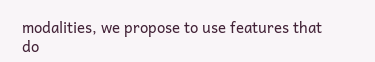modalities, we propose to use features that do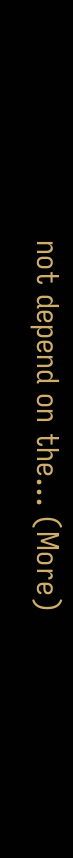not depend on the… (More)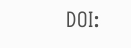DOI: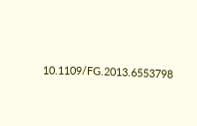10.1109/FG.2013.6553798